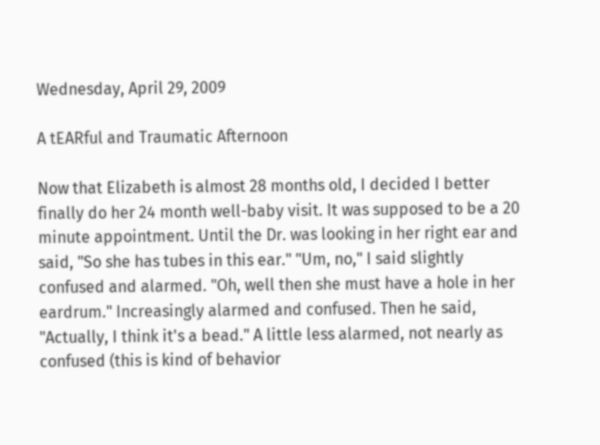Wednesday, April 29, 2009

A tEARful and Traumatic Afternoon

Now that Elizabeth is almost 28 months old, I decided I better finally do her 24 month well-baby visit. It was supposed to be a 20 minute appointment. Until the Dr. was looking in her right ear and said, "So she has tubes in this ear." "Um, no," I said slightly confused and alarmed. "Oh, well then she must have a hole in her eardrum." Increasingly alarmed and confused. Then he said, "Actually, I think it's a bead." A little less alarmed, not nearly as confused (this is kind of behavior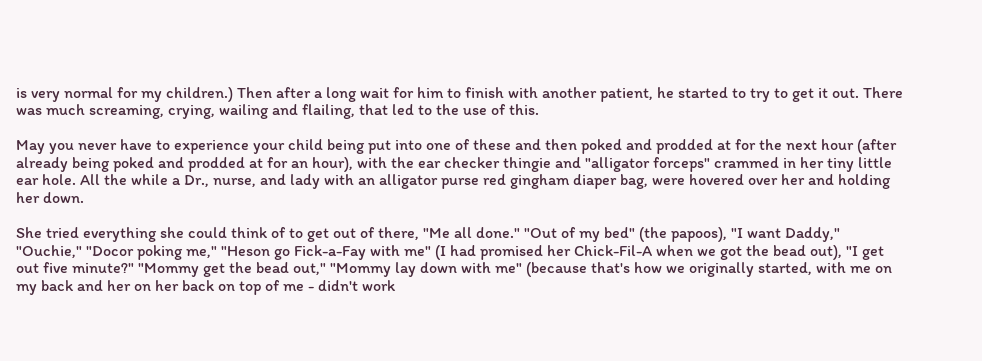is very normal for my children.) Then after a long wait for him to finish with another patient, he started to try to get it out. There was much screaming, crying, wailing and flailing, that led to the use of this.

May you never have to experience your child being put into one of these and then poked and prodded at for the next hour (after already being poked and prodded at for an hour), with the ear checker thingie and "alligator forceps" crammed in her tiny little ear hole. All the while a Dr., nurse, and lady with an alligator purse red gingham diaper bag, were hovered over her and holding her down.

She tried everything she could think of to get out of there, "Me all done." "Out of my bed" (the papoos), "I want Daddy," "Ouchie," "Docor poking me," "Heson go Fick-a-Fay with me" (I had promised her Chick-Fil-A when we got the bead out), "I get out five minute?" "Mommy get the bead out," "Mommy lay down with me" (because that's how we originally started, with me on my back and her on her back on top of me - didn't work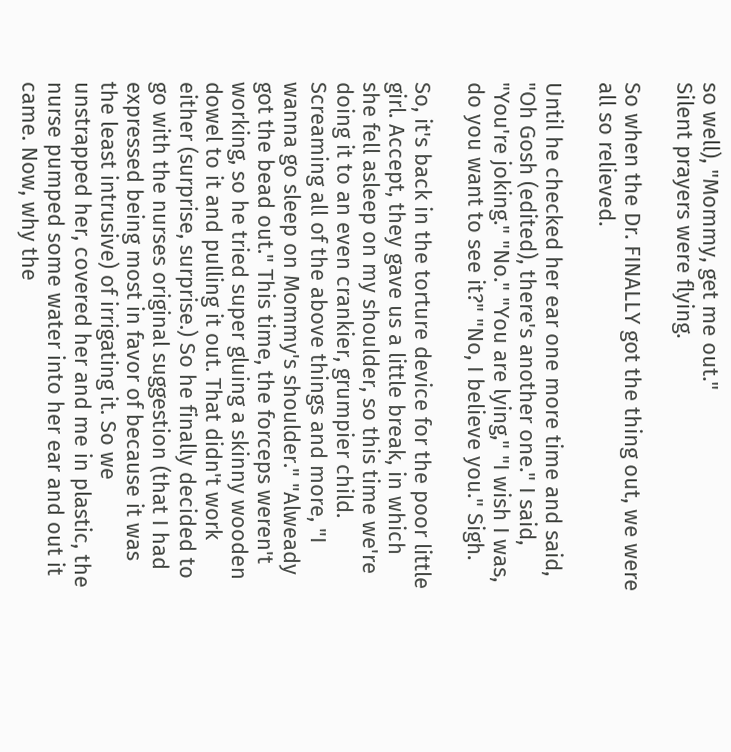so well), "Mommy, get me out."
Silent prayers were flying.

So when the Dr. FINALLY got the thing out, we were all so relieved.

Until he checked her ear one more time and said, "Oh Gosh (edited), there's another one." I said, "You're joking." "No." "You are lying," "I wish I was, do you want to see it?" "No, I believe you." Sigh.

So, it's back in the torture device for the poor little girl. Accept, they gave us a little break, in which she fell asleep on my shoulder, so this time we're doing it to an even crankier, grumpier child. Screaming all of the above things and more, "I wanna go sleep on Mommy's shoulder." "Alweady got the bead out." This time, the forceps weren't working, so he tried super gluing a skinny wooden dowel to it and pulling it out. That didn't work either (surprise, surprise.) So he finally decided to go with the nurses original suggestion (that I had expressed being most in favor of because it was the least intrusive) of irrigating it. So we unstrapped her, covered her and me in plastic, the nurse pumped some water into her ear and out it came. Now, why the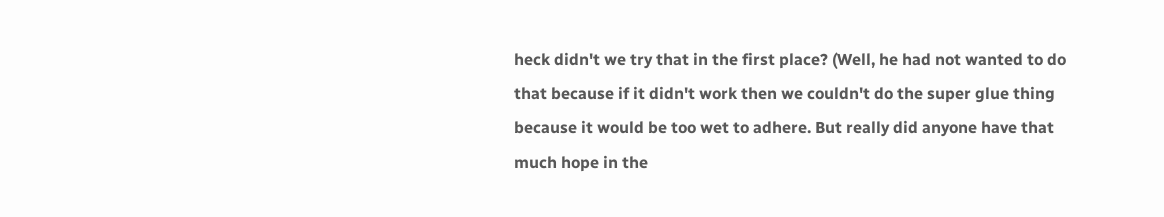heck didn't we try that in the first place? (Well, he had not wanted to do that because if it didn't work then we couldn't do the super glue thing because it would be too wet to adhere. But really did anyone have that much hope in the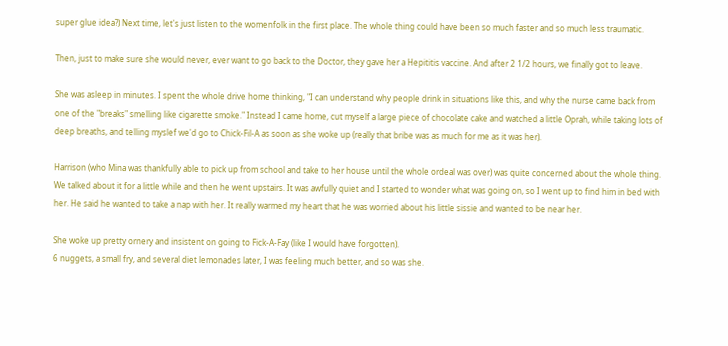super glue idea?) Next time, let's just listen to the womenfolk in the first place. The whole thing could have been so much faster and so much less traumatic.

Then, just to make sure she would never, ever want to go back to the Doctor, they gave her a Hepititis vaccine. And after 2 1/2 hours, we finally got to leave.

She was asleep in minutes. I spent the whole drive home thinking, "I can understand why people drink in situations like this, and why the nurse came back from one of the "breaks" smelling like cigarette smoke." Instead I came home, cut myself a large piece of chocolate cake and watched a little Oprah, while taking lots of deep breaths, and telling myslef we'd go to Chick-Fil-A as soon as she woke up (really that bribe was as much for me as it was her).

Harrison (who Mina was thankfully able to pick up from school and take to her house until the whole ordeal was over) was quite concerned about the whole thing. We talked about it for a little while and then he went upstairs. It was awfully quiet and I started to wonder what was going on, so I went up to find him in bed with her. He said he wanted to take a nap with her. It really warmed my heart that he was worried about his little sissie and wanted to be near her.

She woke up pretty ornery and insistent on going to Fick-A-Fay (like I would have forgotten).
6 nuggets, a small fry, and several diet lemonades later, I was feeling much better, and so was she.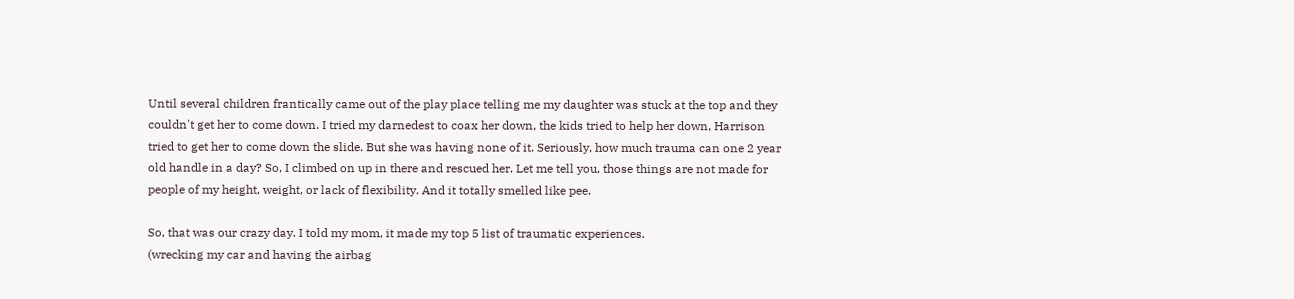Until several children frantically came out of the play place telling me my daughter was stuck at the top and they couldn't get her to come down. I tried my darnedest to coax her down, the kids tried to help her down, Harrison tried to get her to come down the slide. But she was having none of it. Seriously, how much trauma can one 2 year old handle in a day? So, I climbed on up in there and rescued her. Let me tell you, those things are not made for people of my height, weight, or lack of flexibility. And it totally smelled like pee.

So, that was our crazy day. I told my mom, it made my top 5 list of traumatic experiences.
(wrecking my car and having the airbag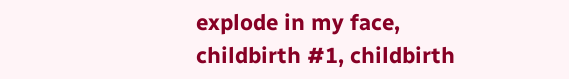explode in my face, childbirth #1, childbirth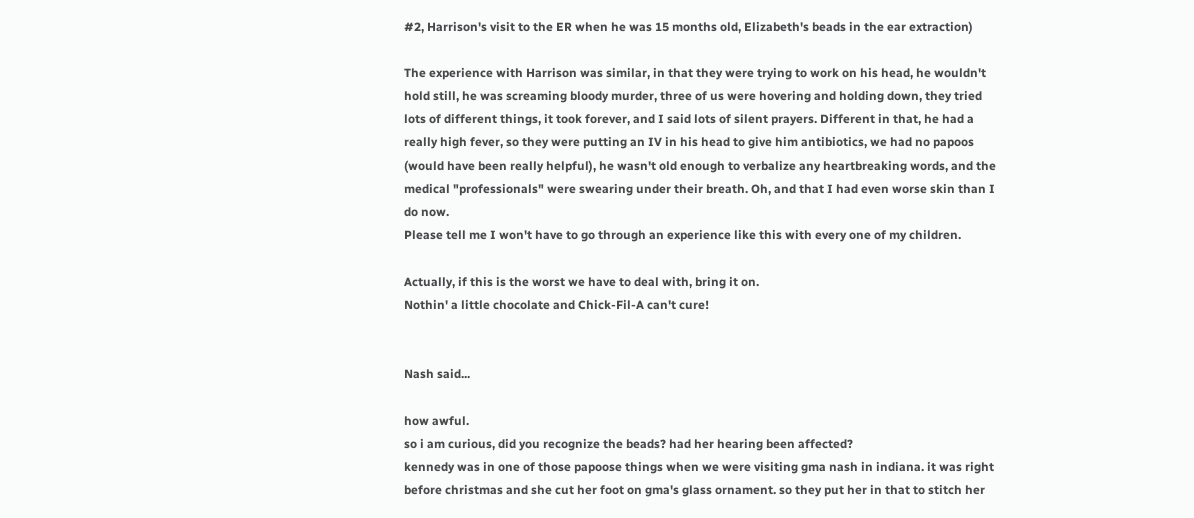#2, Harrison's visit to the ER when he was 15 months old, Elizabeth's beads in the ear extraction)

The experience with Harrison was similar, in that they were trying to work on his head, he wouldn't hold still, he was screaming bloody murder, three of us were hovering and holding down, they tried lots of different things, it took forever, and I said lots of silent prayers. Different in that, he had a really high fever, so they were putting an IV in his head to give him antibiotics, we had no papoos (would have been really helpful), he wasn't old enough to verbalize any heartbreaking words, and the medical "professionals" were swearing under their breath. Oh, and that I had even worse skin than I do now.
Please tell me I won't have to go through an experience like this with every one of my children.

Actually, if this is the worst we have to deal with, bring it on.
Nothin' a little chocolate and Chick-Fil-A can't cure!


Nash said...

how awful.
so i am curious, did you recognize the beads? had her hearing been affected?
kennedy was in one of those papoose things when we were visiting gma nash in indiana. it was right before christmas and she cut her foot on gma's glass ornament. so they put her in that to stitch her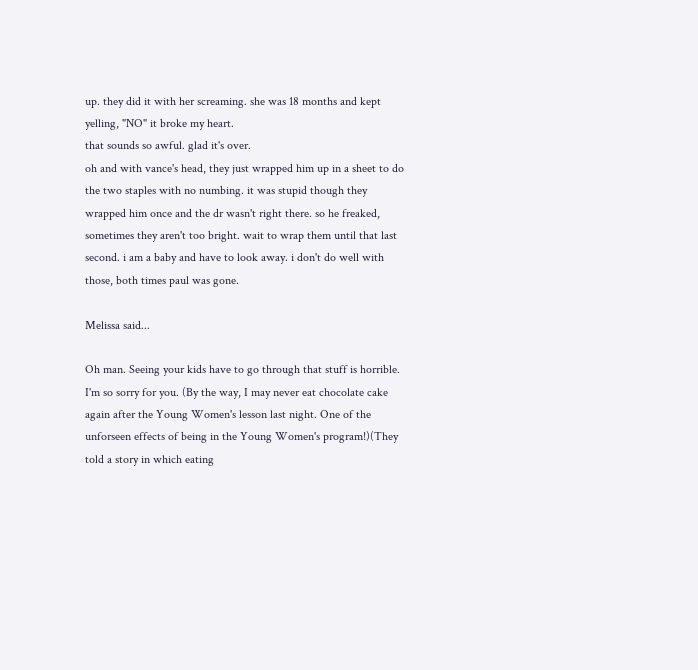up. they did it with her screaming. she was 18 months and kept yelling, "NO" it broke my heart.
that sounds so awful. glad it's over.
oh and with vance's head, they just wrapped him up in a sheet to do the two staples with no numbing. it was stupid though they wrapped him once and the dr wasn't right there. so he freaked, sometimes they aren't too bright. wait to wrap them until that last second. i am a baby and have to look away. i don't do well with those, both times paul was gone.

Melissa said...

Oh man. Seeing your kids have to go through that stuff is horrible. I'm so sorry for you. (By the way, I may never eat chocolate cake again after the Young Women's lesson last night. One of the unforseen effects of being in the Young Women's program!)(They told a story in which eating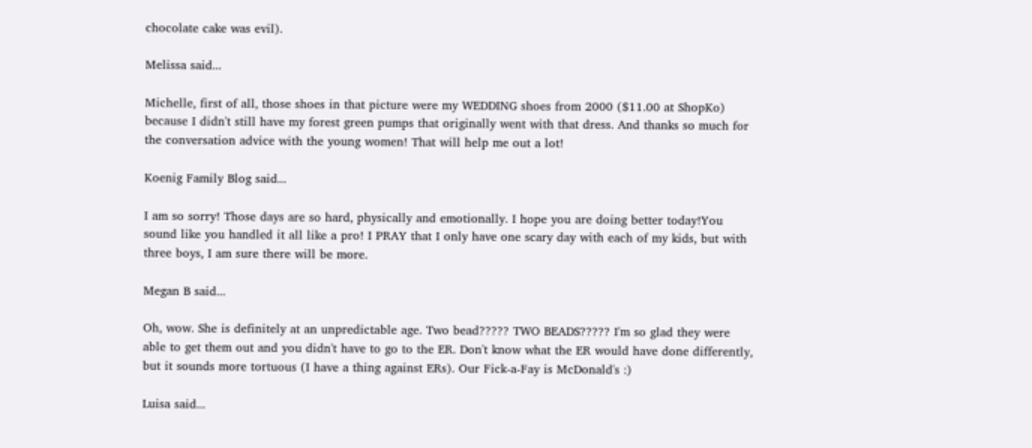chocolate cake was evil).

Melissa said...

Michelle, first of all, those shoes in that picture were my WEDDING shoes from 2000 ($11.00 at ShopKo) because I didn't still have my forest green pumps that originally went with that dress. And thanks so much for the conversation advice with the young women! That will help me out a lot!

Koenig Family Blog said...

I am so sorry! Those days are so hard, physically and emotionally. I hope you are doing better today!You sound like you handled it all like a pro! I PRAY that I only have one scary day with each of my kids, but with three boys, I am sure there will be more.

Megan B said...

Oh, wow. She is definitely at an unpredictable age. Two bead????? TWO BEADS????? I'm so glad they were able to get them out and you didn't have to go to the ER. Don't know what the ER would have done differently, but it sounds more tortuous (I have a thing against ERs). Our Fick-a-Fay is McDonald's :)

Luisa said...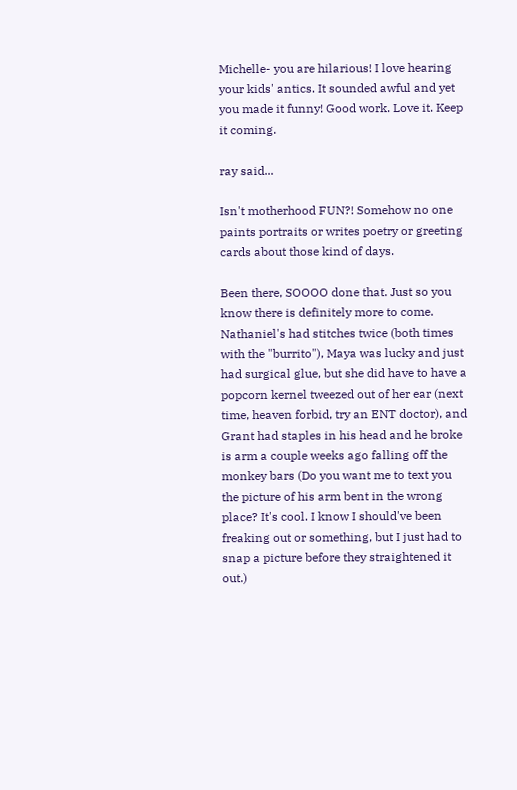Michelle- you are hilarious! I love hearing your kids' antics. It sounded awful and yet you made it funny! Good work. Love it. Keep it coming.

ray said...

Isn't motherhood FUN?! Somehow no one paints portraits or writes poetry or greeting cards about those kind of days.

Been there, SOOOO done that. Just so you know there is definitely more to come. Nathaniel's had stitches twice (both times with the "burrito"), Maya was lucky and just had surgical glue, but she did have to have a popcorn kernel tweezed out of her ear (next time, heaven forbid, try an ENT doctor), and Grant had staples in his head and he broke is arm a couple weeks ago falling off the monkey bars (Do you want me to text you the picture of his arm bent in the wrong place? It's cool. I know I should've been freaking out or something, but I just had to snap a picture before they straightened it out.)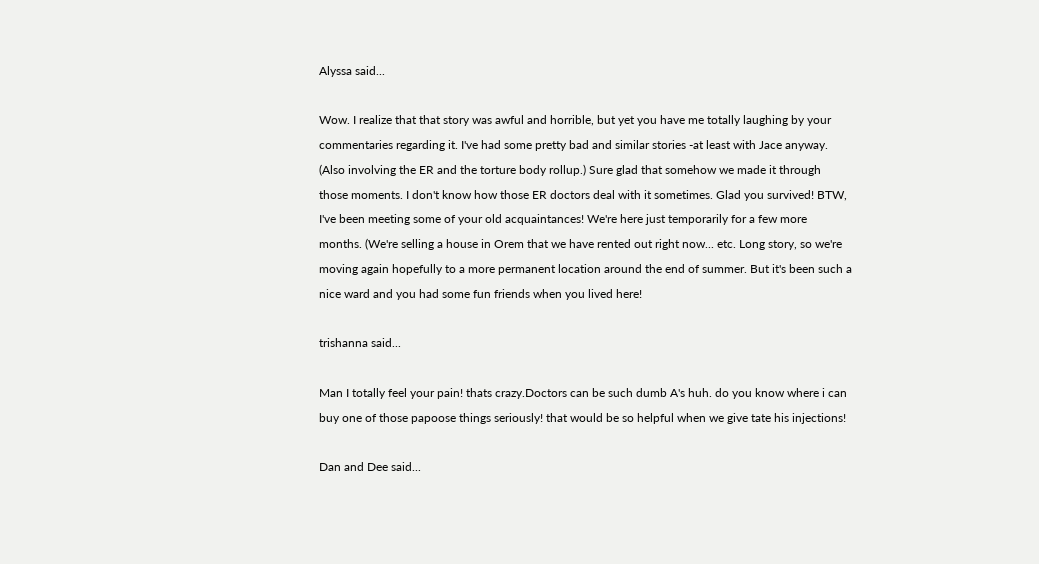Alyssa said...

Wow. I realize that that story was awful and horrible, but yet you have me totally laughing by your commentaries regarding it. I've had some pretty bad and similar stories -at least with Jace anyway. (Also involving the ER and the torture body rollup.) Sure glad that somehow we made it through those moments. I don't know how those ER doctors deal with it sometimes. Glad you survived! BTW, I've been meeting some of your old acquaintances! We're here just temporarily for a few more months. (We're selling a house in Orem that we have rented out right now... etc. Long story, so we're moving again hopefully to a more permanent location around the end of summer. But it's been such a nice ward and you had some fun friends when you lived here!

trishanna said...

Man I totally feel your pain! thats crazy.Doctors can be such dumb A's huh. do you know where i can buy one of those papoose things seriously! that would be so helpful when we give tate his injections!

Dan and Dee said...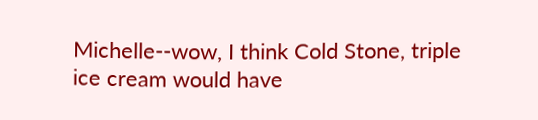Michelle--wow, I think Cold Stone, triple ice cream would have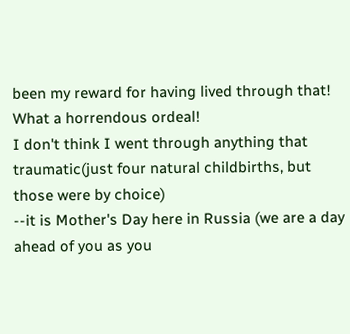been my reward for having lived through that! What a horrendous ordeal!
I don't think I went through anything that traumatic(just four natural childbirths, but those were by choice)
--it is Mother's Day here in Russia (we are a day ahead of you as you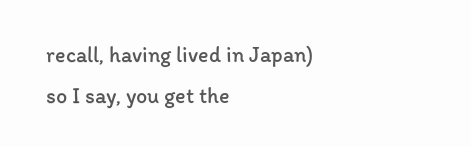recall, having lived in Japan) so I say, you get the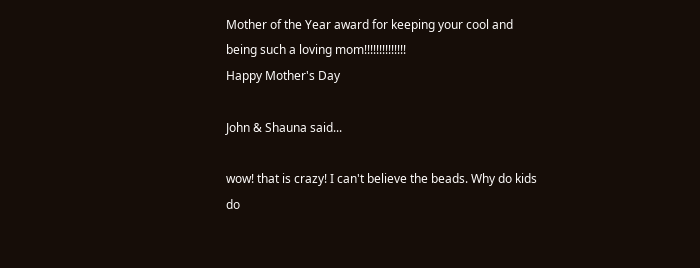Mother of the Year award for keeping your cool and being such a loving mom!!!!!!!!!!!!!!
Happy Mother's Day

John & Shauna said...

wow! that is crazy! I can't believe the beads. Why do kids do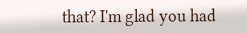that? I'm glad you had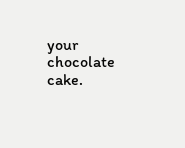your chocolate cake.